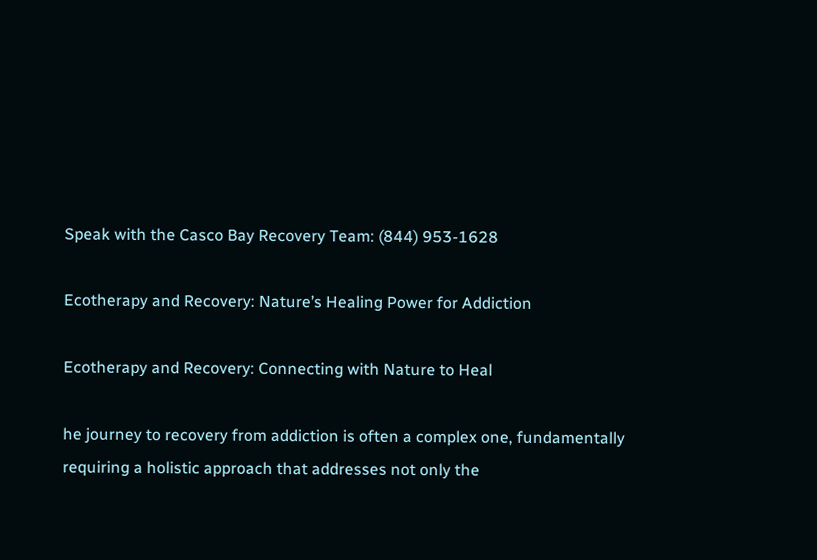Speak with the Casco Bay Recovery Team: (844) 953-1628

Ecotherapy and Recovery: Nature’s Healing Power for Addiction

Ecotherapy and Recovery: Connecting with Nature to Heal

he journey to recovery from addiction is often a complex one, fundamentally requiring a holistic approach that addresses not only the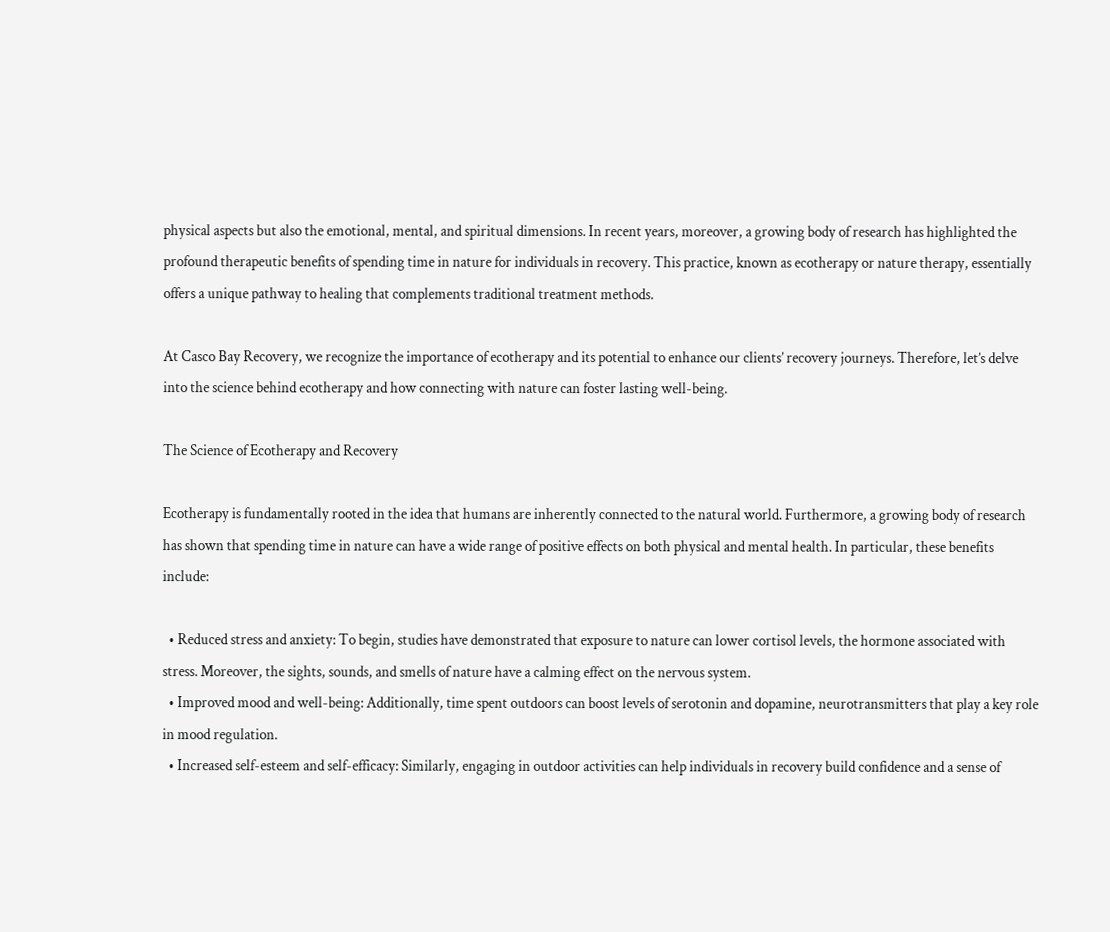physical aspects but also the emotional, mental, and spiritual dimensions. In recent years, moreover, a growing body of research has highlighted the profound therapeutic benefits of spending time in nature for individuals in recovery. This practice, known as ecotherapy or nature therapy, essentially offers a unique pathway to healing that complements traditional treatment methods.

At Casco Bay Recovery, we recognize the importance of ecotherapy and its potential to enhance our clients’ recovery journeys. Therefore, let’s delve into the science behind ecotherapy and how connecting with nature can foster lasting well-being.

The Science of Ecotherapy and Recovery

Ecotherapy is fundamentally rooted in the idea that humans are inherently connected to the natural world. Furthermore, a growing body of research has shown that spending time in nature can have a wide range of positive effects on both physical and mental health. In particular, these benefits include:

  • Reduced stress and anxiety: To begin, studies have demonstrated that exposure to nature can lower cortisol levels, the hormone associated with stress. Moreover, the sights, sounds, and smells of nature have a calming effect on the nervous system.
  • Improved mood and well-being: Additionally, time spent outdoors can boost levels of serotonin and dopamine, neurotransmitters that play a key role in mood regulation.
  • Increased self-esteem and self-efficacy: Similarly, engaging in outdoor activities can help individuals in recovery build confidence and a sense of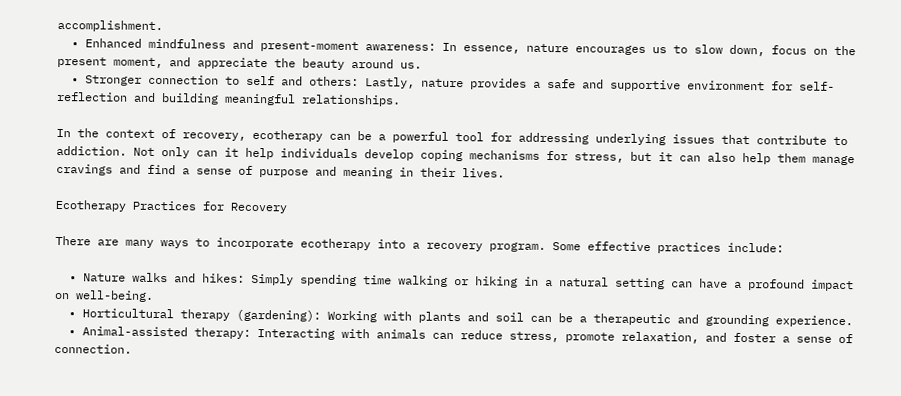accomplishment.
  • Enhanced mindfulness and present-moment awareness: In essence, nature encourages us to slow down, focus on the present moment, and appreciate the beauty around us.
  • Stronger connection to self and others: Lastly, nature provides a safe and supportive environment for self-reflection and building meaningful relationships.

In the context of recovery, ecotherapy can be a powerful tool for addressing underlying issues that contribute to addiction. Not only can it help individuals develop coping mechanisms for stress, but it can also help them manage cravings and find a sense of purpose and meaning in their lives.

Ecotherapy Practices for Recovery

There are many ways to incorporate ecotherapy into a recovery program. Some effective practices include:

  • Nature walks and hikes: Simply spending time walking or hiking in a natural setting can have a profound impact on well-being.
  • Horticultural therapy (gardening): Working with plants and soil can be a therapeutic and grounding experience.
  • Animal-assisted therapy: Interacting with animals can reduce stress, promote relaxation, and foster a sense of connection.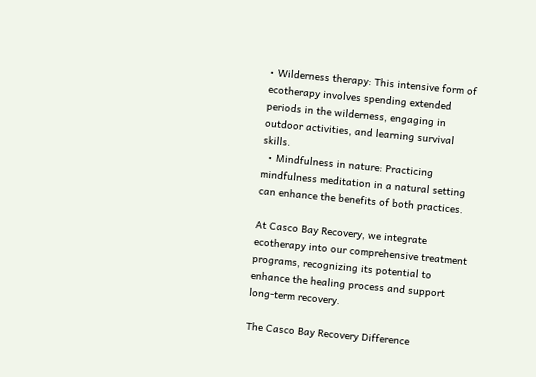• Wilderness therapy: This intensive form of ecotherapy involves spending extended periods in the wilderness, engaging in outdoor activities, and learning survival skills.
  • Mindfulness in nature: Practicing mindfulness meditation in a natural setting can enhance the benefits of both practices.

At Casco Bay Recovery, we integrate ecotherapy into our comprehensive treatment programs, recognizing its potential to enhance the healing process and support long-term recovery.

The Casco Bay Recovery Difference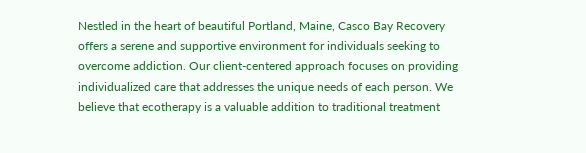Nestled in the heart of beautiful Portland, Maine, Casco Bay Recovery offers a serene and supportive environment for individuals seeking to overcome addiction. Our client-centered approach focuses on providing individualized care that addresses the unique needs of each person. We believe that ecotherapy is a valuable addition to traditional treatment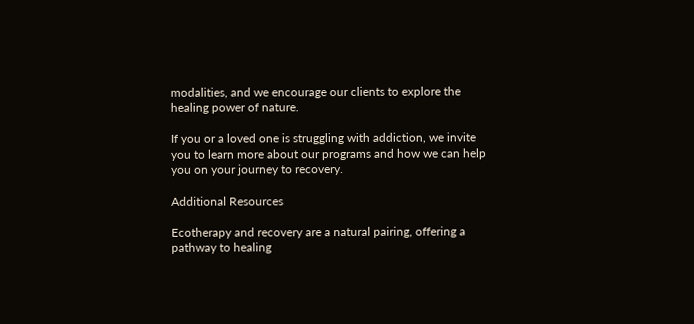modalities, and we encourage our clients to explore the healing power of nature.

If you or a loved one is struggling with addiction, we invite you to learn more about our programs and how we can help you on your journey to recovery.

Additional Resources

Ecotherapy and recovery are a natural pairing, offering a pathway to healing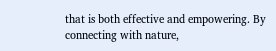that is both effective and empowering. By connecting with nature,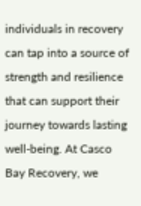individuals in recovery can tap into a source of strength and resilience that can support their journey towards lasting well-being. At Casco Bay Recovery, we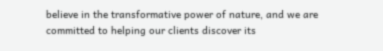believe in the transformative power of nature, and we are committed to helping our clients discover its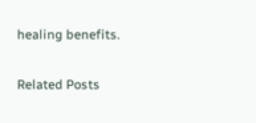healing benefits.

Related Posts